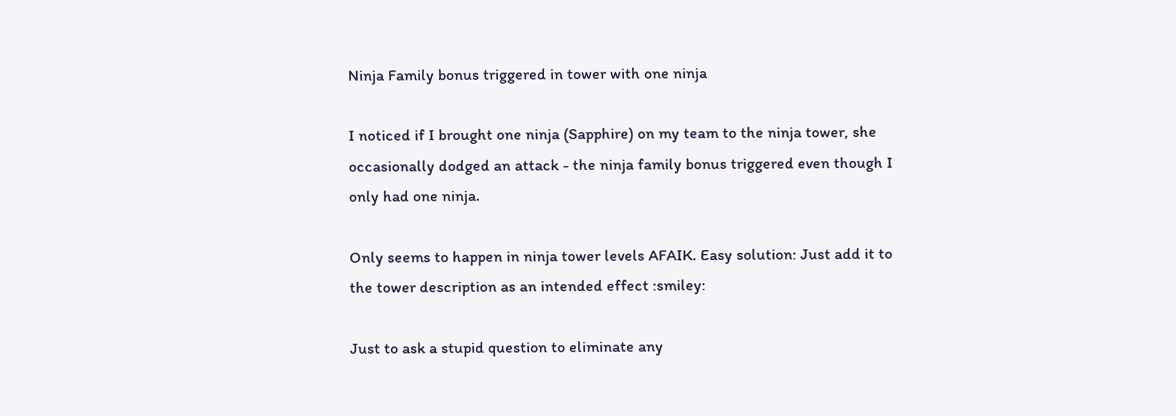Ninja Family bonus triggered in tower with one ninja

I noticed if I brought one ninja (Sapphire) on my team to the ninja tower, she occasionally dodged an attack - the ninja family bonus triggered even though I only had one ninja.

Only seems to happen in ninja tower levels AFAIK. Easy solution: Just add it to the tower description as an intended effect :smiley:

Just to ask a stupid question to eliminate any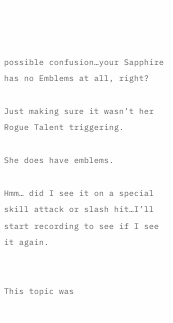possible confusion…your Sapphire has no Emblems at all, right?

Just making sure it wasn’t her Rogue Talent triggering.

She does have emblems.

Hmm… did I see it on a special skill attack or slash hit…I’ll start recording to see if I see it again.


This topic was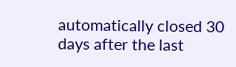automatically closed 30 days after the last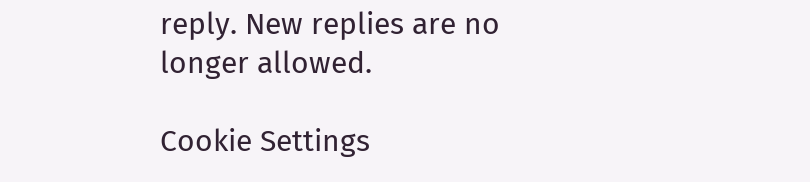reply. New replies are no longer allowed.

Cookie Settings